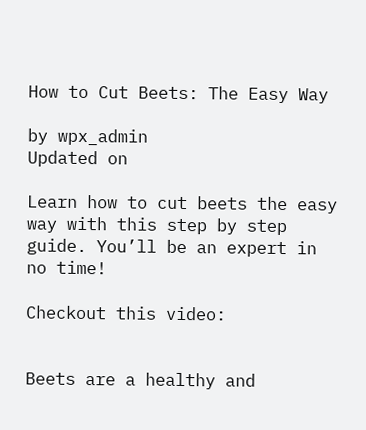How to Cut Beets: The Easy Way

by wpx_admin
Updated on

Learn how to cut beets the easy way with this step by step guide. You’ll be an expert in no time!

Checkout this video:


Beets are a healthy and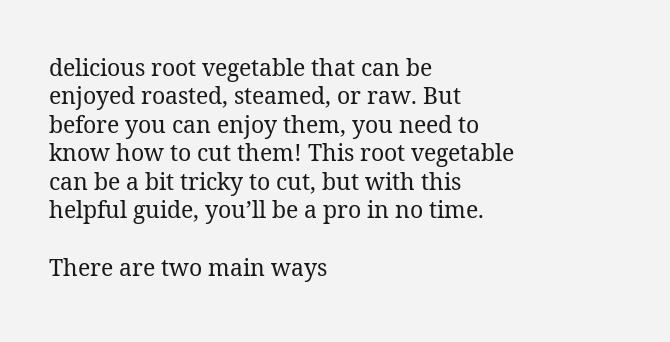delicious root vegetable that can be enjoyed roasted, steamed, or raw. But before you can enjoy them, you need to know how to cut them! This root vegetable can be a bit tricky to cut, but with this helpful guide, you’ll be a pro in no time.

There are two main ways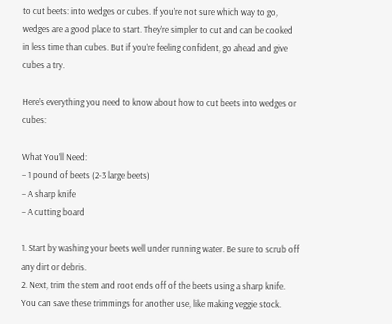to cut beets: into wedges or cubes. If you’re not sure which way to go, wedges are a good place to start. They’re simpler to cut and can be cooked in less time than cubes. But if you’re feeling confident, go ahead and give cubes a try.

Here’s everything you need to know about how to cut beets into wedges or cubes:

What You’ll Need:
– 1 pound of beets (2-3 large beets)
– A sharp knife
– A cutting board

1. Start by washing your beets well under running water. Be sure to scrub off any dirt or debris.
2. Next, trim the stem and root ends off of the beets using a sharp knife. You can save these trimmings for another use, like making veggie stock.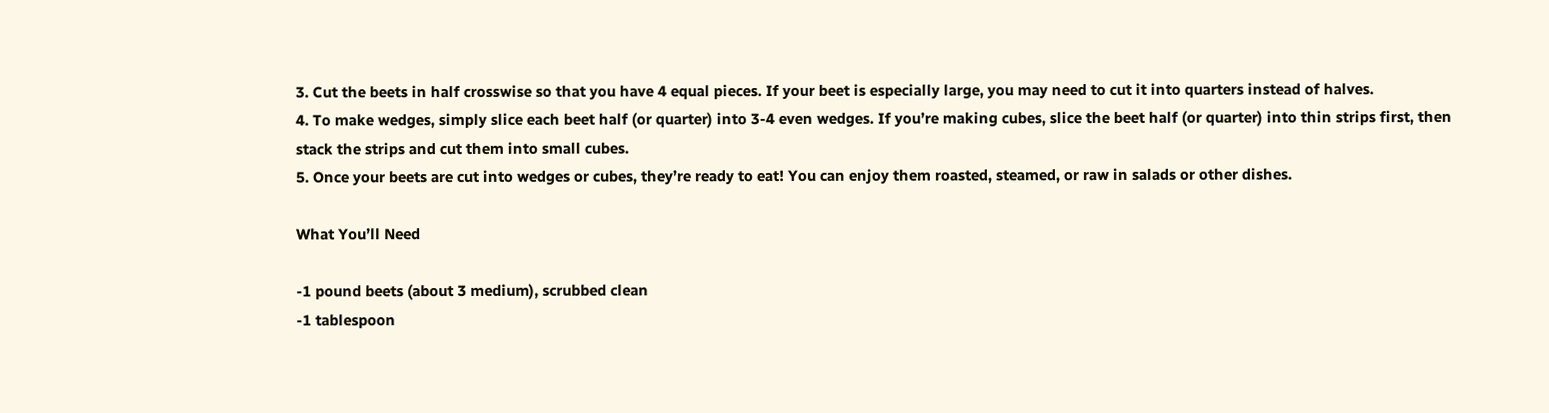3. Cut the beets in half crosswise so that you have 4 equal pieces. If your beet is especially large, you may need to cut it into quarters instead of halves.
4. To make wedges, simply slice each beet half (or quarter) into 3-4 even wedges. If you’re making cubes, slice the beet half (or quarter) into thin strips first, then stack the strips and cut them into small cubes.
5. Once your beets are cut into wedges or cubes, they’re ready to eat! You can enjoy them roasted, steamed, or raw in salads or other dishes.

What You’ll Need

-1 pound beets (about 3 medium), scrubbed clean
-1 tablespoon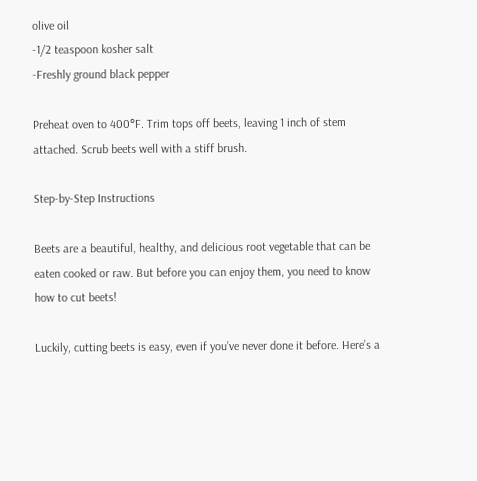olive oil
-1/2 teaspoon kosher salt
-Freshly ground black pepper

Preheat oven to 400°F. Trim tops off beets, leaving 1 inch of stem attached. Scrub beets well with a stiff brush.

Step-by-Step Instructions

Beets are a beautiful, healthy, and delicious root vegetable that can be eaten cooked or raw. But before you can enjoy them, you need to know how to cut beets!

Luckily, cutting beets is easy, even if you’ve never done it before. Here’s a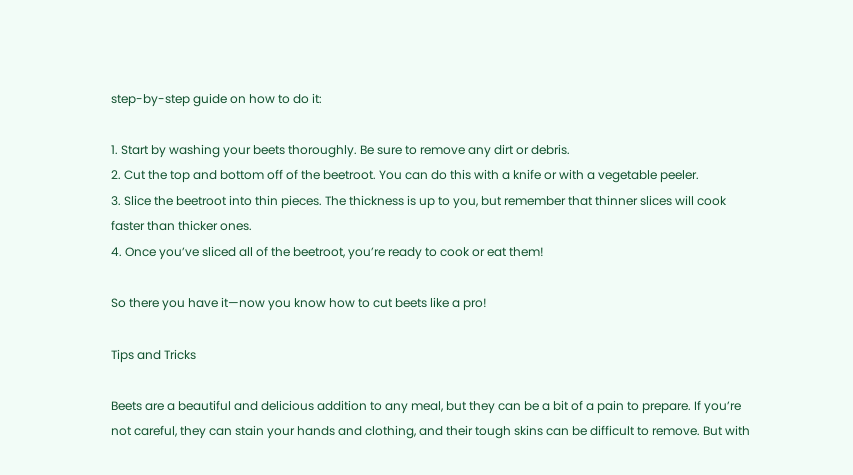step-by-step guide on how to do it:

1. Start by washing your beets thoroughly. Be sure to remove any dirt or debris.
2. Cut the top and bottom off of the beetroot. You can do this with a knife or with a vegetable peeler.
3. Slice the beetroot into thin pieces. The thickness is up to you, but remember that thinner slices will cook faster than thicker ones.
4. Once you’ve sliced all of the beetroot, you’re ready to cook or eat them!

So there you have it—now you know how to cut beets like a pro!

Tips and Tricks

Beets are a beautiful and delicious addition to any meal, but they can be a bit of a pain to prepare. If you’re not careful, they can stain your hands and clothing, and their tough skins can be difficult to remove. But with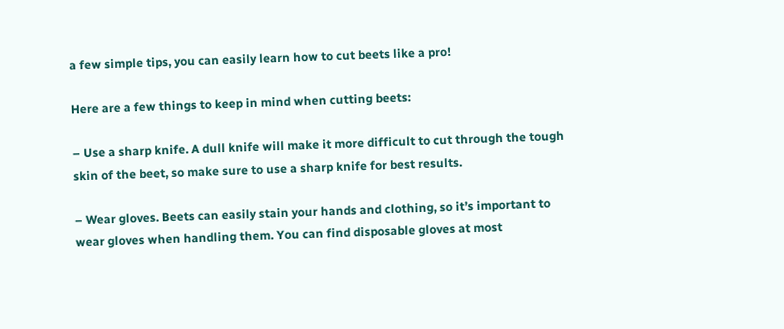a few simple tips, you can easily learn how to cut beets like a pro!

Here are a few things to keep in mind when cutting beets:

– Use a sharp knife. A dull knife will make it more difficult to cut through the tough skin of the beet, so make sure to use a sharp knife for best results.

– Wear gloves. Beets can easily stain your hands and clothing, so it’s important to wear gloves when handling them. You can find disposable gloves at most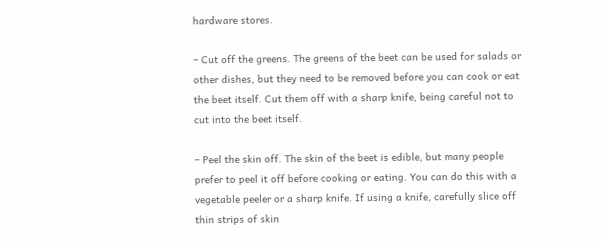hardware stores.

– Cut off the greens. The greens of the beet can be used for salads or other dishes, but they need to be removed before you can cook or eat the beet itself. Cut them off with a sharp knife, being careful not to cut into the beet itself.

– Peel the skin off. The skin of the beet is edible, but many people prefer to peel it off before cooking or eating. You can do this with a vegetable peeler or a sharp knife. If using a knife, carefully slice off thin strips of skin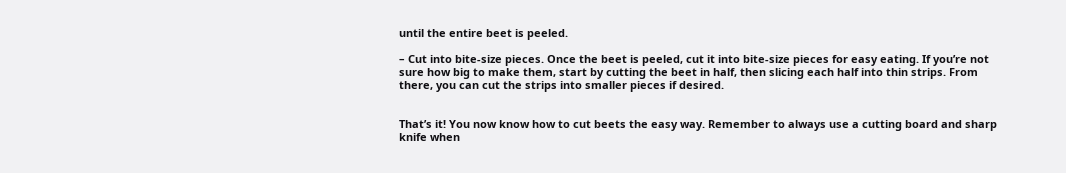until the entire beet is peeled.

– Cut into bite-size pieces. Once the beet is peeled, cut it into bite-size pieces for easy eating. If you’re not sure how big to make them, start by cutting the beet in half, then slicing each half into thin strips. From there, you can cut the strips into smaller pieces if desired.


That’s it! You now know how to cut beets the easy way. Remember to always use a cutting board and sharp knife when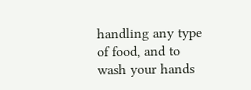handling any type of food, and to wash your hands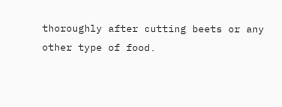thoroughly after cutting beets or any other type of food.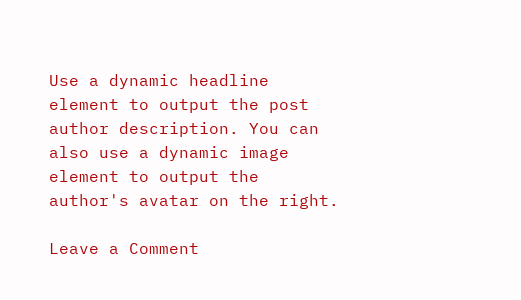Use a dynamic headline element to output the post author description. You can also use a dynamic image element to output the author's avatar on the right.

Leave a Comment